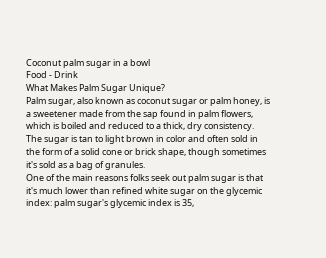Coconut palm sugar in a bowl
Food - Drink
What Makes Palm Sugar Unique?
Palm sugar, also known as coconut sugar or palm honey, is a sweetener made from the sap found in palm flowers, which is boiled and reduced to a thick, dry consistency. The sugar is tan to light brown in color and often sold in the form of a solid cone or brick shape, though sometimes it's sold as a bag of granules.
One of the main reasons folks seek out palm sugar is that it's much lower than refined white sugar on the glycemic index: palm sugar's glycemic index is 35,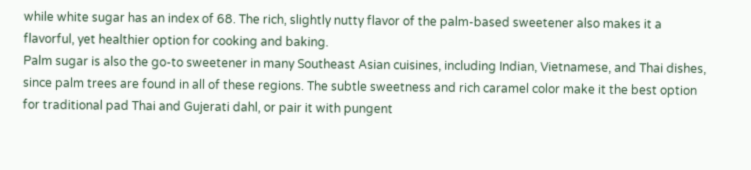while white sugar has an index of 68. The rich, slightly nutty flavor of the palm-based sweetener also makes it a flavorful, yet healthier option for cooking and baking.
Palm sugar is also the go-to sweetener in many Southeast Asian cuisines, including Indian, Vietnamese, and Thai dishes, since palm trees are found in all of these regions. The subtle sweetness and rich caramel color make it the best option for traditional pad Thai and Gujerati dahl, or pair it with pungent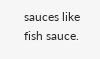sauces like fish sauce.